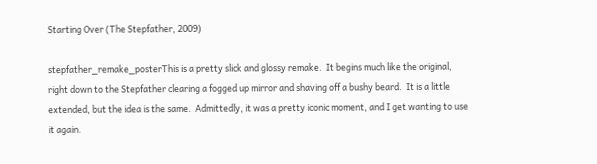Starting Over (The Stepfather, 2009)

stepfather_remake_posterThis is a pretty slick and glossy remake.  It begins much like the original, right down to the Stepfather clearing a fogged up mirror and shaving off a bushy beard.  It is a little extended, but the idea is the same.  Admittedly, it was a pretty iconic moment, and I get wanting to use it again.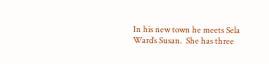In his new town he meets Sela Ward’s Susan.  She has three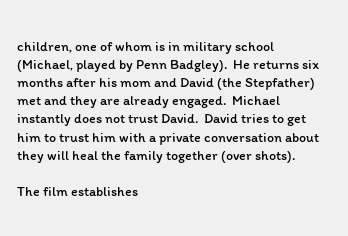children, one of whom is in military school (Michael, played by Penn Badgley).  He returns six months after his mom and David (the Stepfather) met and they are already engaged.  Michael instantly does not trust David.  David tries to get him to trust him with a private conversation about they will heal the family together (over shots).

The film establishes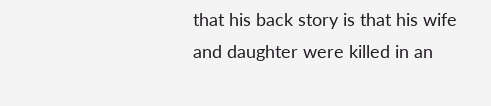that his back story is that his wife and daughter were killed in an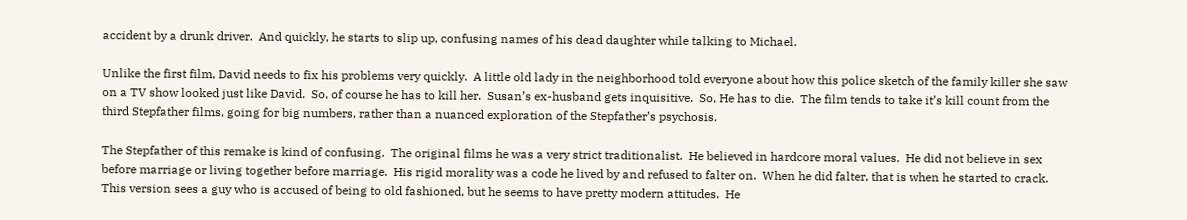accident by a drunk driver.  And quickly, he starts to slip up, confusing names of his dead daughter while talking to Michael.

Unlike the first film, David needs to fix his problems very quickly.  A little old lady in the neighborhood told everyone about how this police sketch of the family killer she saw on a TV show looked just like David.  So, of course he has to kill her.  Susan’s ex-husband gets inquisitive.  So, He has to die.  The film tends to take it’s kill count from the third Stepfather films, going for big numbers, rather than a nuanced exploration of the Stepfather’s psychosis.

The Stepfather of this remake is kind of confusing.  The original films he was a very strict traditionalist.  He believed in hardcore moral values.  He did not believe in sex before marriage or living together before marriage.  His rigid morality was a code he lived by and refused to falter on.  When he did falter, that is when he started to crack.  This version sees a guy who is accused of being to old fashioned, but he seems to have pretty modern attitudes.  He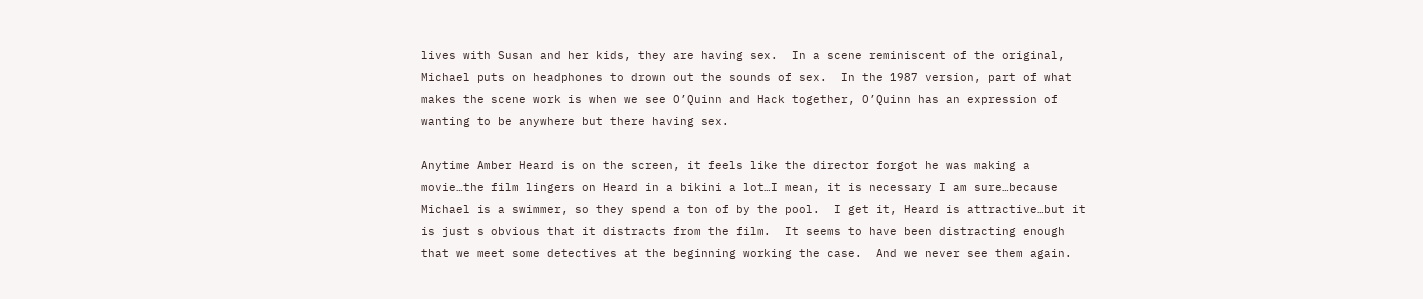lives with Susan and her kids, they are having sex.  In a scene reminiscent of the original, Michael puts on headphones to drown out the sounds of sex.  In the 1987 version, part of what makes the scene work is when we see O’Quinn and Hack together, O’Quinn has an expression of wanting to be anywhere but there having sex.

Anytime Amber Heard is on the screen, it feels like the director forgot he was making a movie…the film lingers on Heard in a bikini a lot…I mean, it is necessary I am sure…because Michael is a swimmer, so they spend a ton of by the pool.  I get it, Heard is attractive…but it is just s obvious that it distracts from the film.  It seems to have been distracting enough that we meet some detectives at the beginning working the case.  And we never see them again.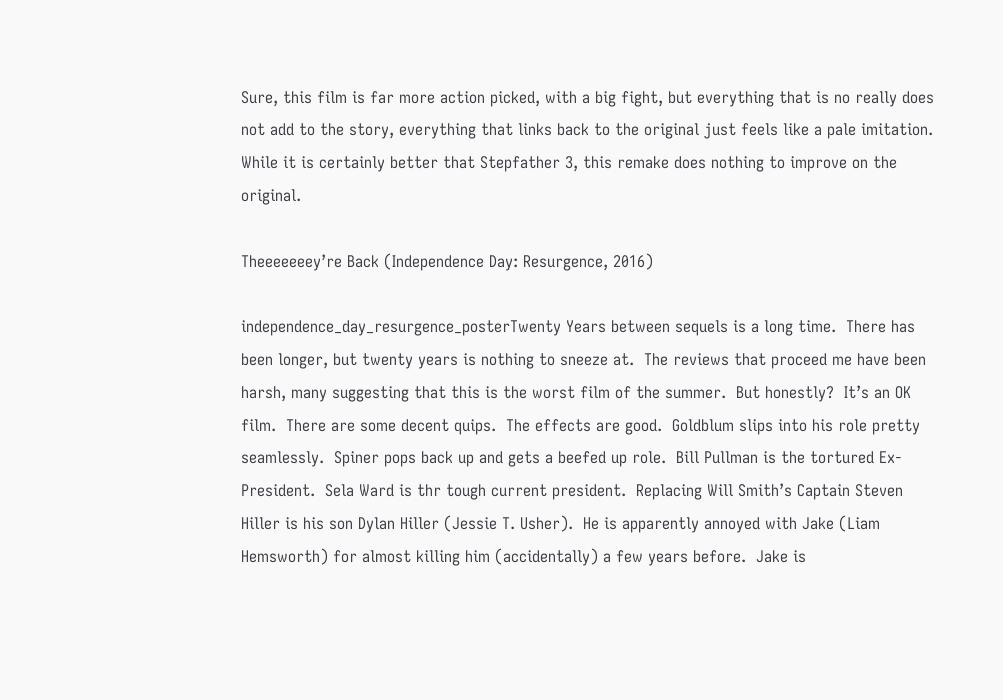Sure, this film is far more action picked, with a big fight, but everything that is no really does not add to the story, everything that links back to the original just feels like a pale imitation.  While it is certainly better that Stepfather 3, this remake does nothing to improve on the original.

Theeeeeeey’re Back (Independence Day: Resurgence, 2016)

independence_day_resurgence_posterTwenty Years between sequels is a long time.  There has been longer, but twenty years is nothing to sneeze at.  The reviews that proceed me have been harsh, many suggesting that this is the worst film of the summer.  But honestly?  It’s an OK film.  There are some decent quips.  The effects are good.  Goldblum slips into his role pretty seamlessly.  Spiner pops back up and gets a beefed up role.  Bill Pullman is the tortured Ex-President.  Sela Ward is thr tough current president.  Replacing Will Smith’s Captain Steven Hiller is his son Dylan Hiller (Jessie T. Usher).  He is apparently annoyed with Jake (Liam Hemsworth) for almost killing him (accidentally) a few years before.  Jake is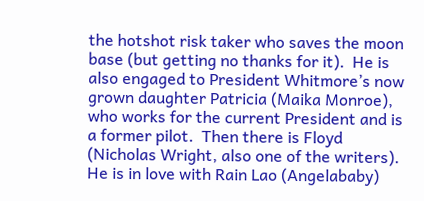the hotshot risk taker who saves the moon base (but getting no thanks for it).  He is also engaged to President Whitmore’s now grown daughter Patricia (Maika Monroe), who works for the current President and is a former pilot.  Then there is Floyd (Nicholas Wright, also one of the writers).  He is in love with Rain Lao (Angelababy)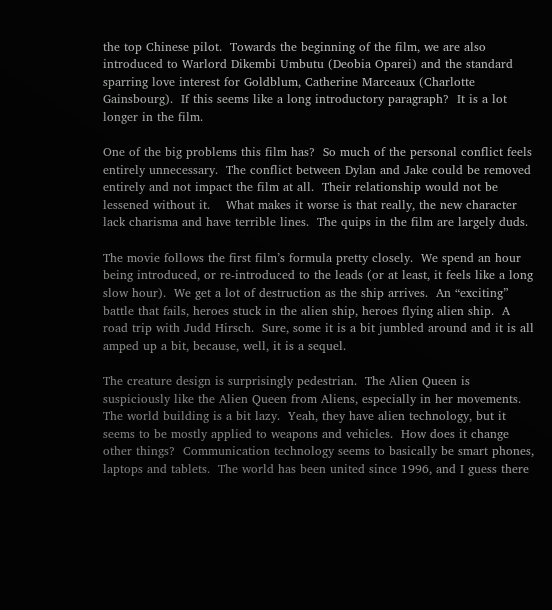the top Chinese pilot.  Towards the beginning of the film, we are also introduced to Warlord Dikembi Umbutu (Deobia Oparei) and the standard sparring love interest for Goldblum, Catherine Marceaux (Charlotte Gainsbourg).  If this seems like a long introductory paragraph?  It is a lot longer in the film.

One of the big problems this film has?  So much of the personal conflict feels entirely unnecessary.  The conflict between Dylan and Jake could be removed entirely and not impact the film at all.  Their relationship would not be lessened without it.    What makes it worse is that really, the new character lack charisma and have terrible lines.  The quips in the film are largely duds.

The movie follows the first film’s formula pretty closely.  We spend an hour being introduced, or re-introduced to the leads (or at least, it feels like a long slow hour).  We get a lot of destruction as the ship arrives.  An “exciting” battle that fails, heroes stuck in the alien ship, heroes flying alien ship.  A road trip with Judd Hirsch.  Sure, some it is a bit jumbled around and it is all amped up a bit, because, well, it is a sequel.

The creature design is surprisingly pedestrian.  The Alien Queen is suspiciously like the Alien Queen from Aliens, especially in her movements. The world building is a bit lazy.  Yeah, they have alien technology, but it seems to be mostly applied to weapons and vehicles.  How does it change other things?  Communication technology seems to basically be smart phones, laptops and tablets.  The world has been united since 1996, and I guess there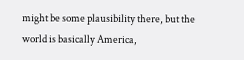might be some plausibility there, but the world is basically America,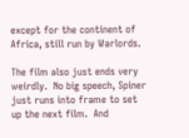except for the continent of Africa, still run by Warlords.

The film also just ends very weirdly.  No big speech, Spiner just runs into frame to set up the next film.  And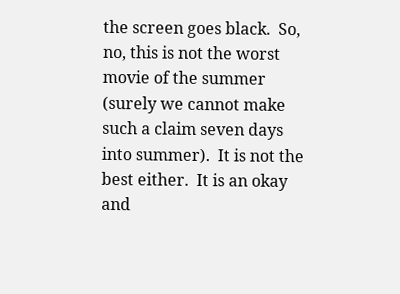the screen goes black.  So, no, this is not the worst movie of the summer (surely we cannot make such a claim seven days into summer).  It is not the best either.  It is an okay and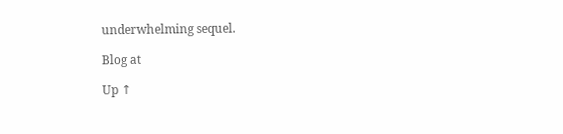underwhelming sequel.

Blog at

Up ↑